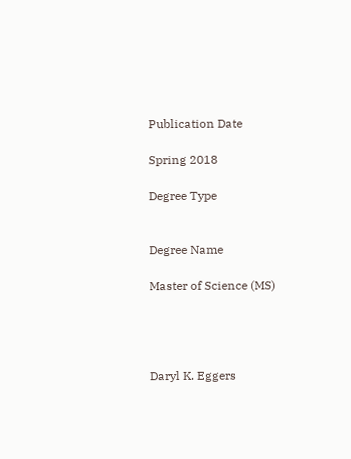Publication Date

Spring 2018

Degree Type


Degree Name

Master of Science (MS)




Daryl K. Eggers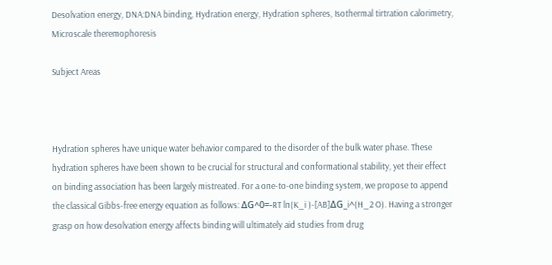Desolvation energy, DNA:DNA binding, Hydration energy, Hydration spheres, Isothermal tirtration calorimetry, Microscale theremophoresis

Subject Areas



Hydration spheres have unique water behavior compared to the disorder of the bulk water phase. These hydration spheres have been shown to be crucial for structural and conformational stability, yet their effect on binding association has been largely mistreated. For a one-to-one binding system, we propose to append the classical Gibbs-free energy equation as follows: ΔG^0=-RT ln(K_i )-[AB]ΔG_i^(H_2 O). Having a stronger grasp on how desolvation energy affects binding will ultimately aid studies from drug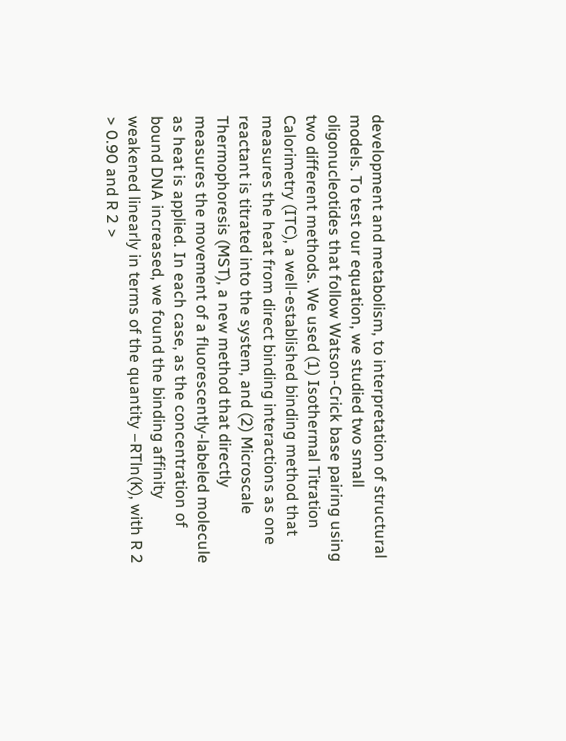development and metabolism, to interpretation of structural models. To test our equation, we studied two small oligonucleotides that follow Watson-Crick base pairing using two different methods. We used (1) Isothermal Titration Calorimetry (ITC), a well-established binding method that measures the heat from direct binding interactions as one reactant is titrated into the system, and (2) Microscale Thermophoresis (MST), a new method that directly measures the movement of a fluorescently-labeled molecule as heat is applied. In each case, as the concentration of bound DNA increased, we found the binding affinity weakened linearly in terms of the quantity –RTln(K), with R 2 > 0.90 and R 2 >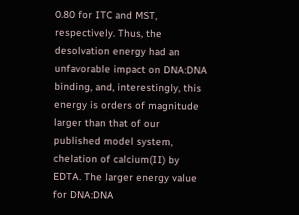0.80 for ITC and MST, respectively. Thus, the desolvation energy had an unfavorable impact on DNA:DNA binding, and, interestingly, this energy is orders of magnitude larger than that of our published model system, chelation of calcium(II) by EDTA. The larger energy value for DNA:DNA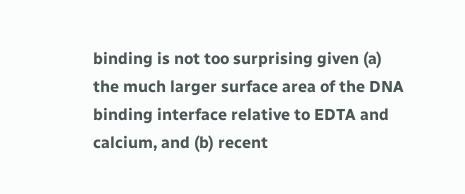binding is not too surprising given (a) the much larger surface area of the DNA binding interface relative to EDTA and calcium, and (b) recent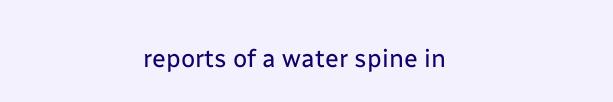reports of a water spine in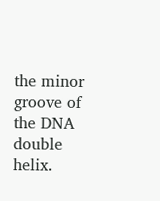the minor groove of the DNA double helix.